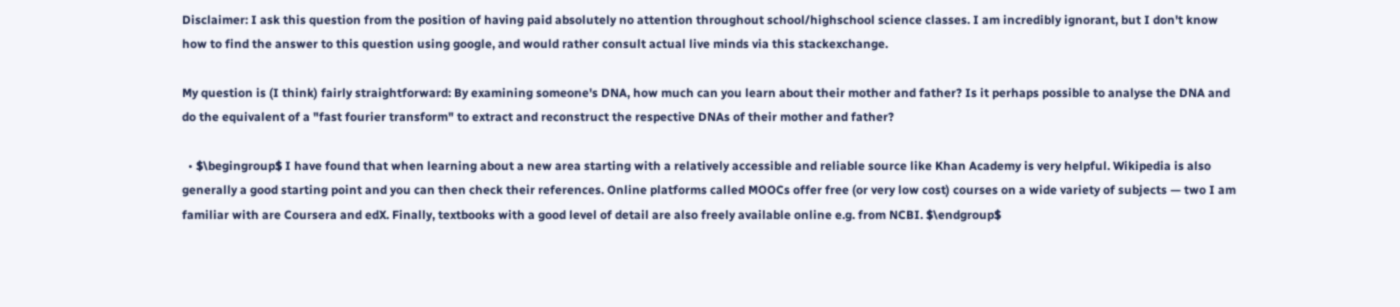Disclaimer: I ask this question from the position of having paid absolutely no attention throughout school/highschool science classes. I am incredibly ignorant, but I don't know how to find the answer to this question using google, and would rather consult actual live minds via this stackexchange.

My question is (I think) fairly straightforward: By examining someone's DNA, how much can you learn about their mother and father? Is it perhaps possible to analyse the DNA and do the equivalent of a "fast fourier transform" to extract and reconstruct the respective DNAs of their mother and father?

  • $\begingroup$ I have found that when learning about a new area starting with a relatively accessible and reliable source like Khan Academy is very helpful. Wikipedia is also generally a good starting point and you can then check their references. Online platforms called MOOCs offer free (or very low cost) courses on a wide variety of subjects — two I am familiar with are Coursera and edX. Finally, textbooks with a good level of detail are also freely available online e.g. from NCBI. $\endgroup$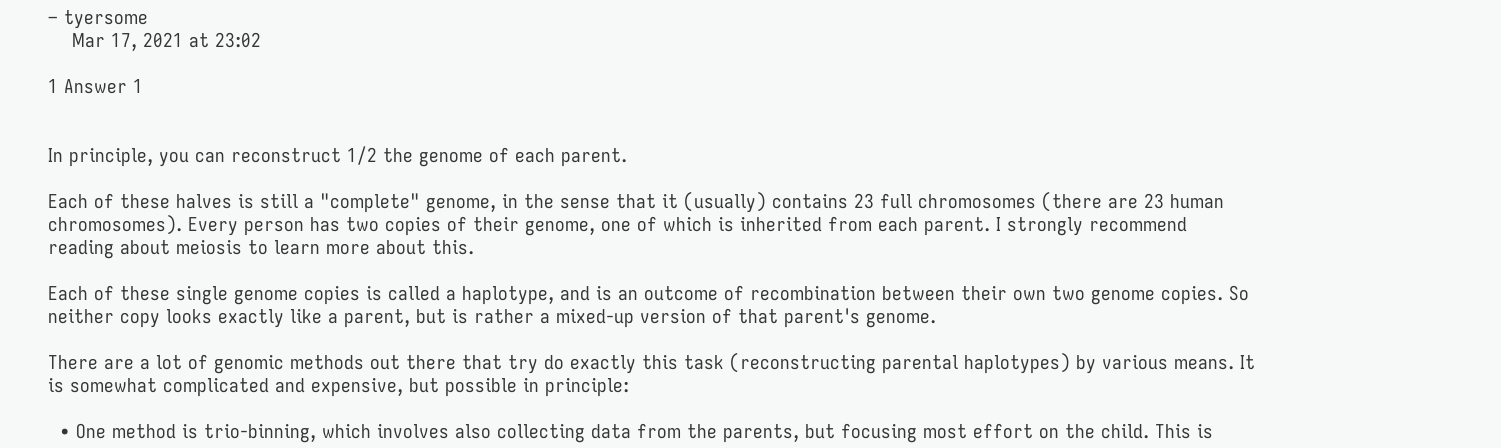– tyersome
    Mar 17, 2021 at 23:02

1 Answer 1


In principle, you can reconstruct 1/2 the genome of each parent.

Each of these halves is still a "complete" genome, in the sense that it (usually) contains 23 full chromosomes (there are 23 human chromosomes). Every person has two copies of their genome, one of which is inherited from each parent. I strongly recommend reading about meiosis to learn more about this.

Each of these single genome copies is called a haplotype, and is an outcome of recombination between their own two genome copies. So neither copy looks exactly like a parent, but is rather a mixed-up version of that parent's genome.

There are a lot of genomic methods out there that try do exactly this task (reconstructing parental haplotypes) by various means. It is somewhat complicated and expensive, but possible in principle:

  • One method is trio-binning, which involves also collecting data from the parents, but focusing most effort on the child. This is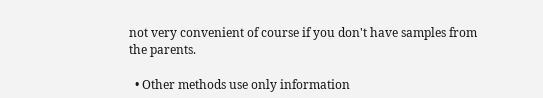not very convenient of course if you don't have samples from the parents.

  • Other methods use only information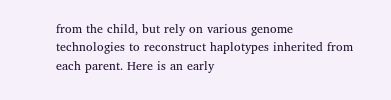from the child, but rely on various genome technologies to reconstruct haplotypes inherited from each parent. Here is an early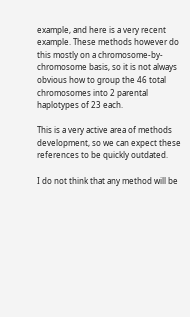example, and here is a very recent example. These methods however do this mostly on a chromosome-by-chromosome basis, so it is not always obvious how to group the 46 total chromosomes into 2 parental haplotypes of 23 each.

This is a very active area of methods development, so we can expect these references to be quickly outdated.

I do not think that any method will be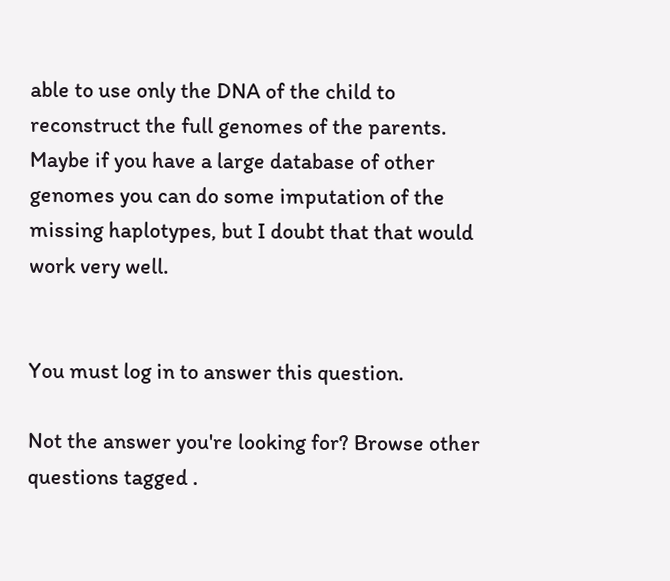able to use only the DNA of the child to reconstruct the full genomes of the parents. Maybe if you have a large database of other genomes you can do some imputation of the missing haplotypes, but I doubt that that would work very well.


You must log in to answer this question.

Not the answer you're looking for? Browse other questions tagged .